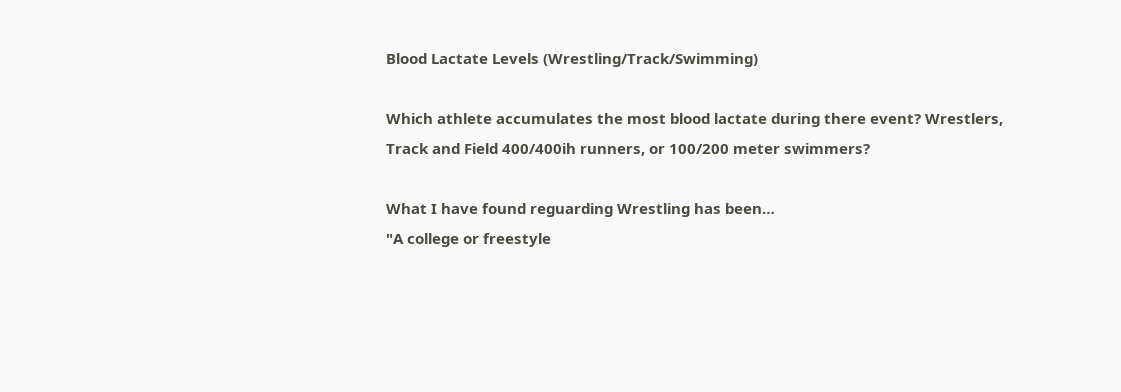Blood Lactate Levels (Wrestling/Track/Swimming)

Which athlete accumulates the most blood lactate during there event? Wrestlers, Track and Field 400/400ih runners, or 100/200 meter swimmers?

What I have found reguarding Wrestling has been…
"A college or freestyle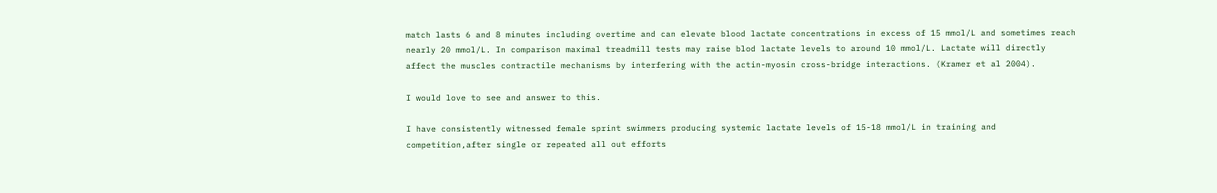match lasts 6 and 8 minutes including overtime and can elevate blood lactate concentrations in excess of 15 mmol/L and sometimes reach nearly 20 mmol/L. In comparison maximal treadmill tests may raise blod lactate levels to around 10 mmol/L. Lactate will directly affect the muscles contractile mechanisms by interfering with the actin-myosin cross-bridge interactions. (Kramer et al 2004).

I would love to see and answer to this.

I have consistently witnessed female sprint swimmers producing systemic lactate levels of 15-18 mmol/L in training and competition,after single or repeated all out efforts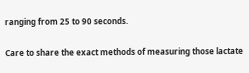ranging from 25 to 90 seconds.

Care to share the exact methods of measuring those lactate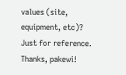values (site, equipment, etc)? Just for reference.
Thanks, pakewi!